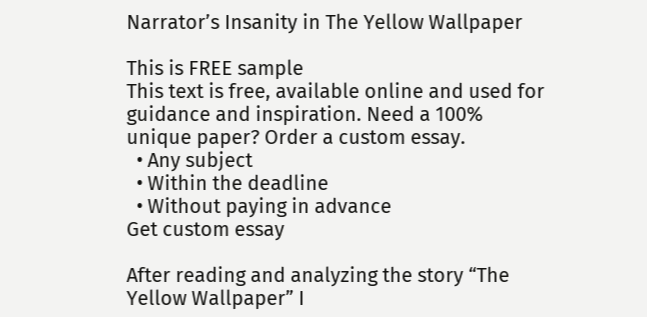Narrator’s Insanity in The Yellow Wallpaper

This is FREE sample
This text is free, available online and used for guidance and inspiration. Need a 100% unique paper? Order a custom essay.
  • Any subject
  • Within the deadline
  • Without paying in advance
Get custom essay

After reading and analyzing the story “The Yellow Wallpaper” I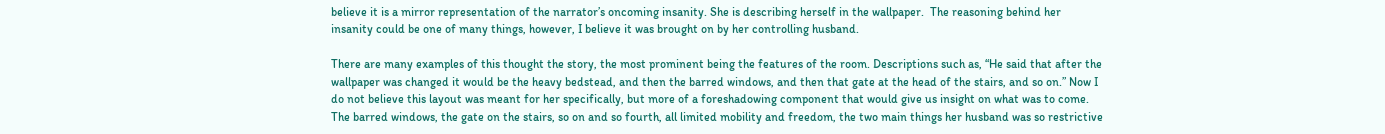believe it is a mirror representation of the narrator’s oncoming insanity. She is describing herself in the wallpaper.  The reasoning behind her insanity could be one of many things, however, I believe it was brought on by her controlling husband.

There are many examples of this thought the story, the most prominent being the features of the room. Descriptions such as, “He said that after the wallpaper was changed it would be the heavy bedstead, and then the barred windows, and then that gate at the head of the stairs, and so on.” Now I do not believe this layout was meant for her specifically, but more of a foreshadowing component that would give us insight on what was to come. The barred windows, the gate on the stairs, so on and so fourth, all limited mobility and freedom, the two main things her husband was so restrictive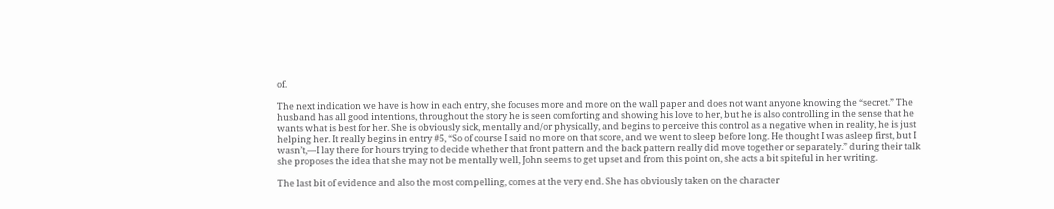of.

The next indication we have is how in each entry, she focuses more and more on the wall paper and does not want anyone knowing the “secret.” The husband has all good intentions, throughout the story he is seen comforting and showing his love to her, but he is also controlling in the sense that he wants what is best for her. She is obviously sick, mentally and/or physically, and begins to perceive this control as a negative when in reality, he is just helping her. It really begins in entry #5, “So of course I said no more on that score, and we went to sleep before long. He thought I was asleep first, but I wasn’t,—I lay there for hours trying to decide whether that front pattern and the back pattern really did move together or separately.” during their talk she proposes the idea that she may not be mentally well, John seems to get upset and from this point on, she acts a bit spiteful in her writing.

The last bit of evidence and also the most compelling, comes at the very end. She has obviously taken on the character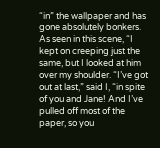“in” the wallpaper and has gone absolutely bonkers. As seen in this scene, “I kept on creeping just the same, but I looked at him over my shoulder. “I’ve got out at last,” said I, “in spite of you and Jane! And I’ve pulled off most of the paper, so you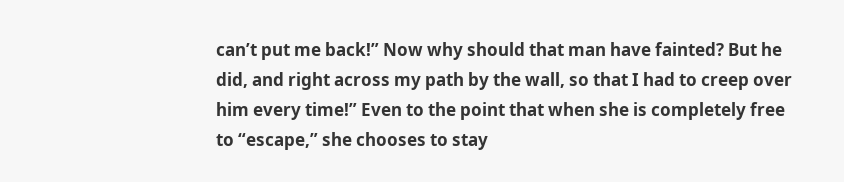can’t put me back!” Now why should that man have fainted? But he did, and right across my path by the wall, so that I had to creep over him every time!” Even to the point that when she is completely free to “escape,” she chooses to stay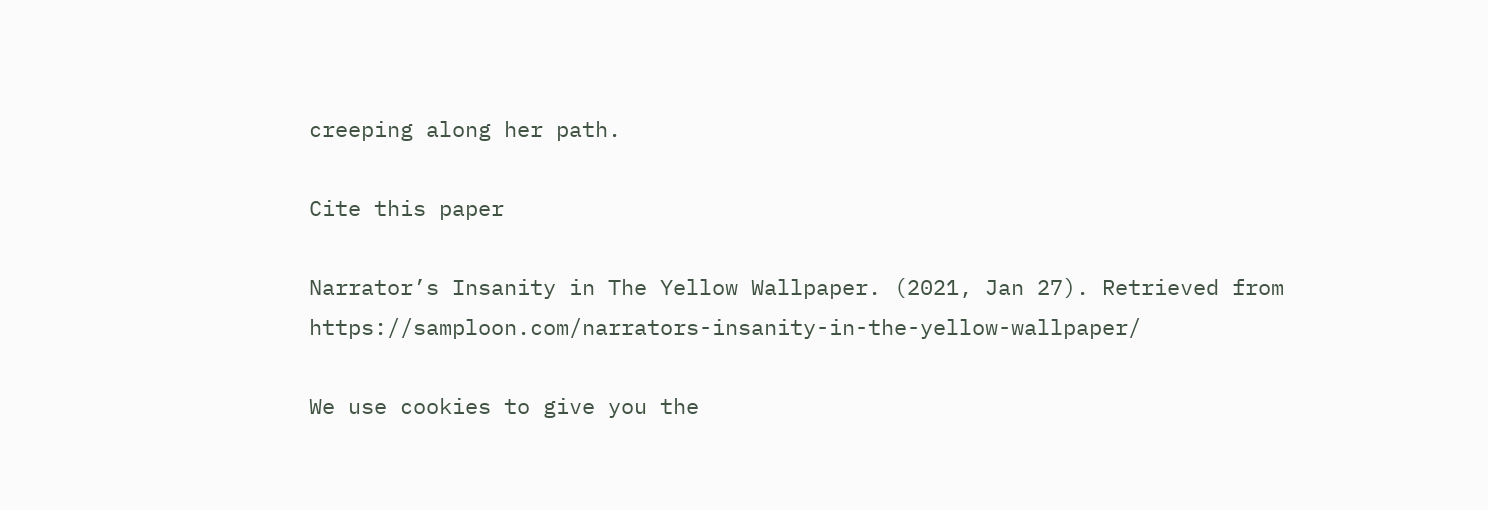creeping along her path.

Cite this paper

Narrator’s Insanity in The Yellow Wallpaper. (2021, Jan 27). Retrieved from https://samploon.com/narrators-insanity-in-the-yellow-wallpaper/

We use cookies to give you the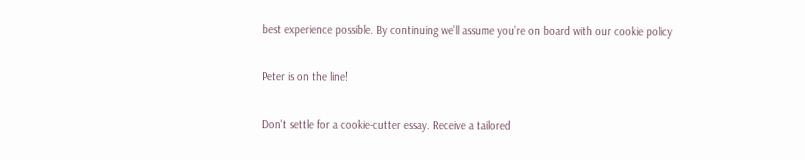best experience possible. By continuing we’ll assume you’re on board with our cookie policy

Peter is on the line!

Don't settle for a cookie-cutter essay. Receive a tailored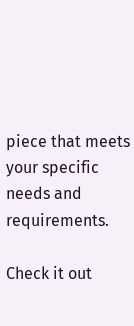piece that meets your specific needs and requirements.

Check it out